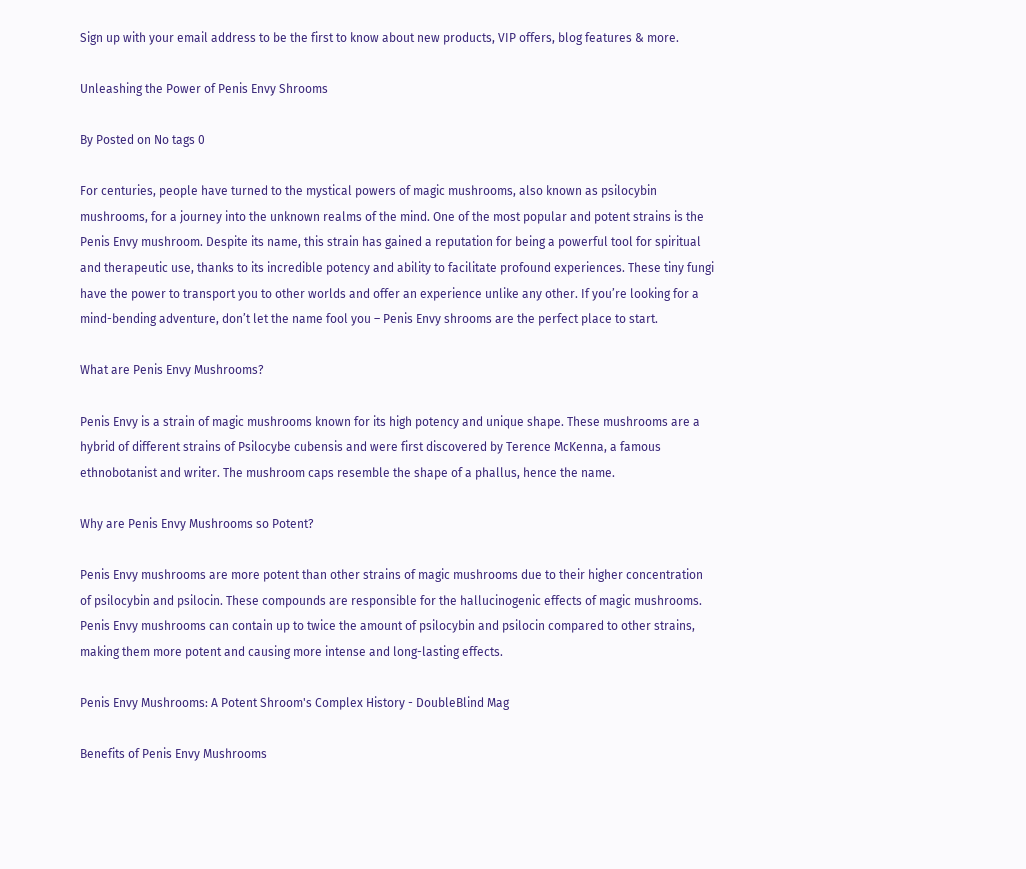Sign up with your email address to be the first to know about new products, VIP offers, blog features & more.

Unleashing the Power of Penis Envy Shrooms

By Posted on No tags 0

For centuries, people have turned to the mystical powers of magic mushrooms, also known as psilocybin mushrooms, for a journey into the unknown realms of the mind. One of the most popular and potent strains is the Penis Envy mushroom. Despite its name, this strain has gained a reputation for being a powerful tool for spiritual and therapeutic use, thanks to its incredible potency and ability to facilitate profound experiences. These tiny fungi have the power to transport you to other worlds and offer an experience unlike any other. If you’re looking for a mind-bending adventure, don’t let the name fool you – Penis Envy shrooms are the perfect place to start.

What are Penis Envy Mushrooms?

Penis Envy is a strain of magic mushrooms known for its high potency and unique shape. These mushrooms are a hybrid of different strains of Psilocybe cubensis and were first discovered by Terence McKenna, a famous ethnobotanist and writer. The mushroom caps resemble the shape of a phallus, hence the name.

Why are Penis Envy Mushrooms so Potent?

Penis Envy mushrooms are more potent than other strains of magic mushrooms due to their higher concentration of psilocybin and psilocin. These compounds are responsible for the hallucinogenic effects of magic mushrooms. Penis Envy mushrooms can contain up to twice the amount of psilocybin and psilocin compared to other strains, making them more potent and causing more intense and long-lasting effects.

Penis Envy Mushrooms: A Potent Shroom's Complex History - DoubleBlind Mag

Benefits of Penis Envy Mushrooms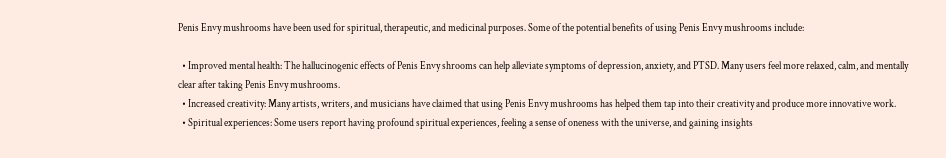Penis Envy mushrooms have been used for spiritual, therapeutic, and medicinal purposes. Some of the potential benefits of using Penis Envy mushrooms include:

  • Improved mental health: The hallucinogenic effects of Penis Envy shrooms can help alleviate symptoms of depression, anxiety, and PTSD. Many users feel more relaxed, calm, and mentally clear after taking Penis Envy mushrooms.
  • Increased creativity: Many artists, writers, and musicians have claimed that using Penis Envy mushrooms has helped them tap into their creativity and produce more innovative work.
  • Spiritual experiences: Some users report having profound spiritual experiences, feeling a sense of oneness with the universe, and gaining insights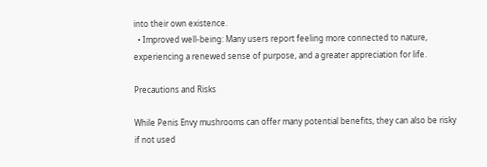into their own existence.
  • Improved well-being: Many users report feeling more connected to nature, experiencing a renewed sense of purpose, and a greater appreciation for life.

Precautions and Risks

While Penis Envy mushrooms can offer many potential benefits, they can also be risky if not used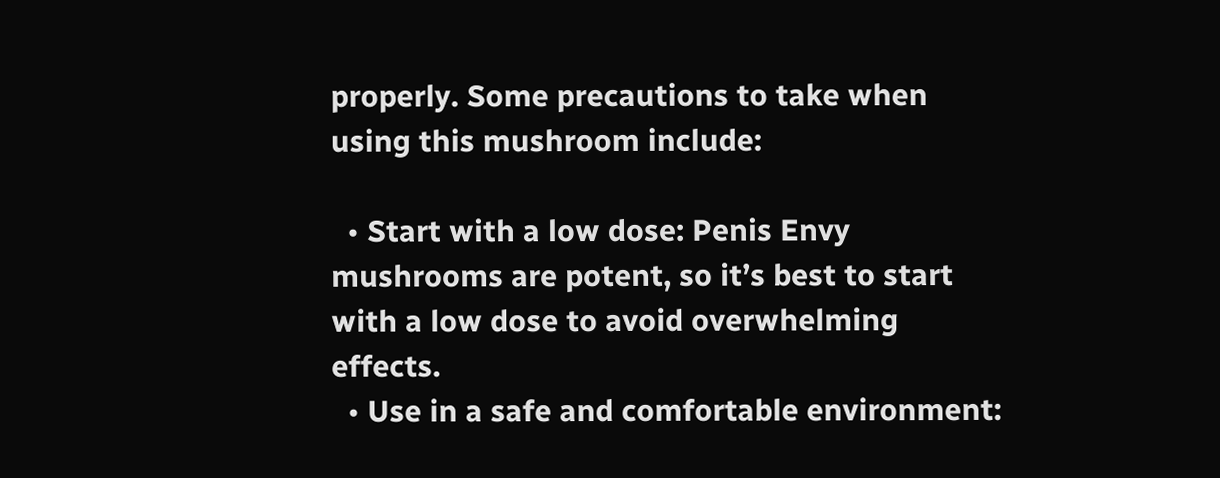properly. Some precautions to take when using this mushroom include:

  • Start with a low dose: Penis Envy mushrooms are potent, so it’s best to start with a low dose to avoid overwhelming effects.
  • Use in a safe and comfortable environment: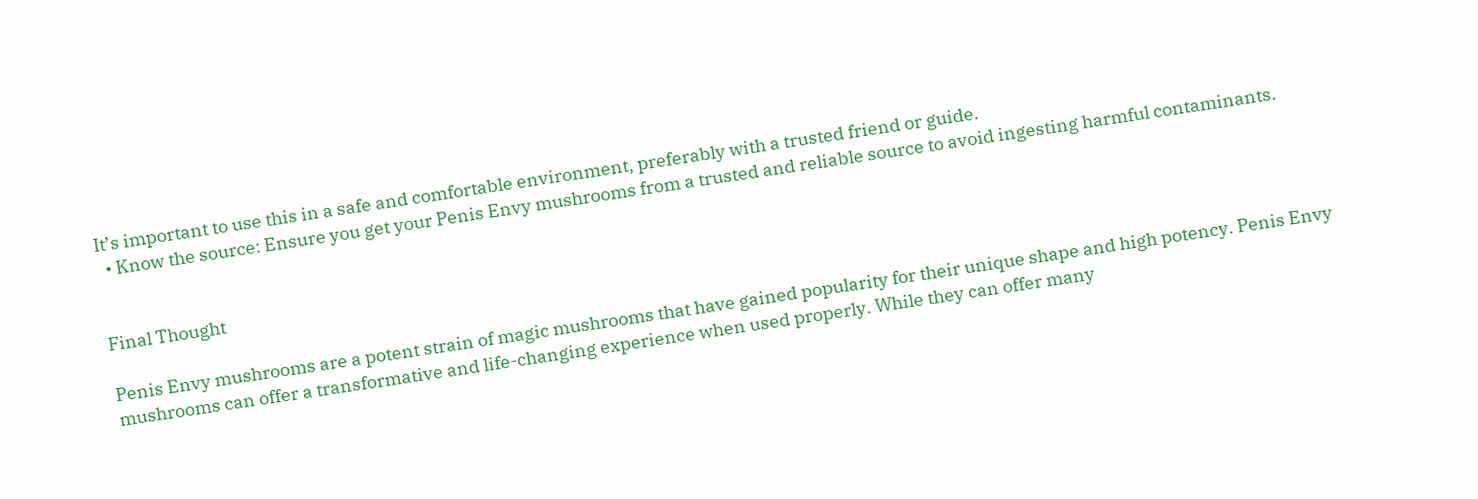It’s important to use this in a safe and comfortable environment, preferably with a trusted friend or guide.
  • Know the source: Ensure you get your Penis Envy mushrooms from a trusted and reliable source to avoid ingesting harmful contaminants.


Final Thought

Penis Envy mushrooms are a potent strain of magic mushrooms that have gained popularity for their unique shape and high potency. Penis Envy mushrooms can offer a transformative and life-changing experience when used properly. While they can offer many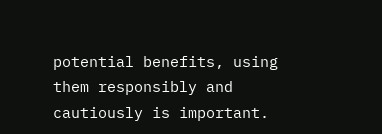potential benefits, using them responsibly and cautiously is important.